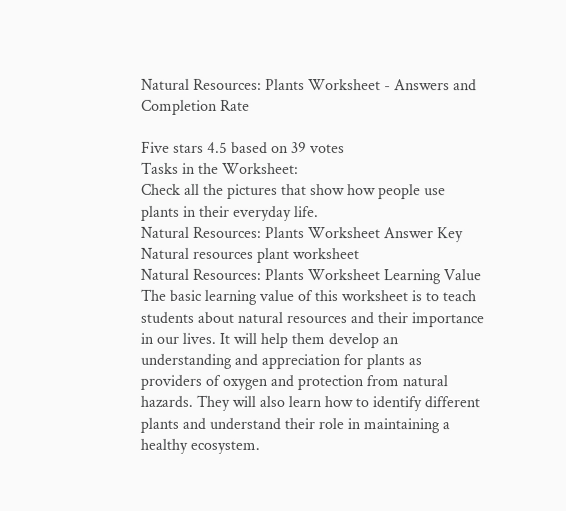Natural Resources: Plants Worksheet - Answers and Completion Rate

Five stars 4.5 based on 39 votes
Tasks in the Worksheet:
Check all the pictures that show how people use plants in their everyday life.
Natural Resources: Plants Worksheet Answer Key
Natural resources plant worksheet
Natural Resources: Plants Worksheet Learning Value
The basic learning value of this worksheet is to teach students about natural resources and their importance in our lives. It will help them develop an understanding and appreciation for plants as providers of oxygen and protection from natural hazards. They will also learn how to identify different plants and understand their role in maintaining a healthy ecosystem.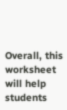Overall, this worksheet will help students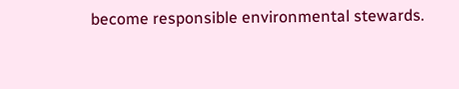become responsible environmental stewards.